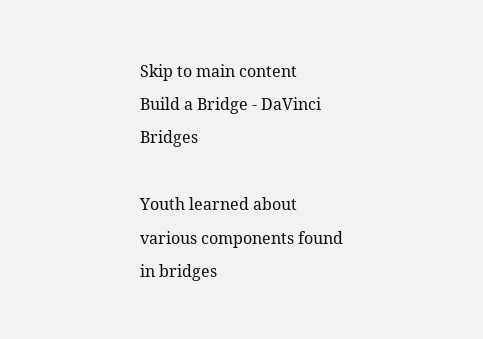Skip to main content
Build a Bridge - DaVinci Bridges

Youth learned about various components found in bridges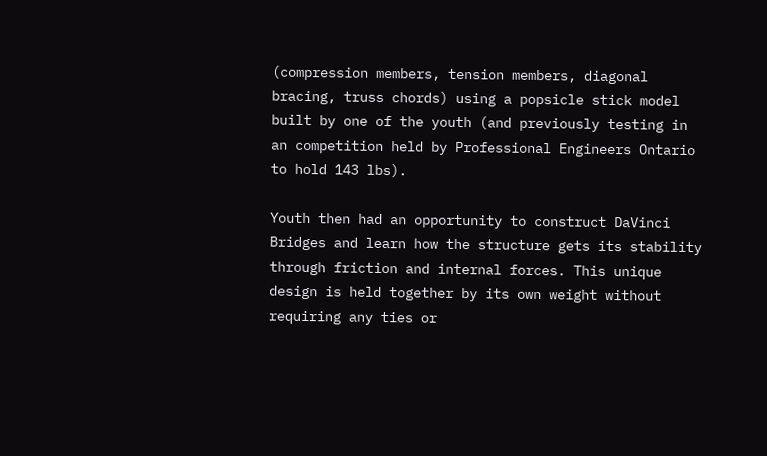(compression members, tension members, diagonal bracing, truss chords) using a popsicle stick model built by one of the youth (and previously testing in an competition held by Professional Engineers Ontario to hold 143 lbs).

Youth then had an opportunity to construct DaVinci Bridges and learn how the structure gets its stability through friction and internal forces. This unique design is held together by its own weight without requiring any ties or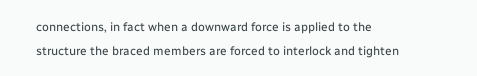connections, in fact when a downward force is applied to the structure the braced members are forced to interlock and tighten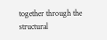together through the structural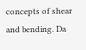concepts of shear and bending. Da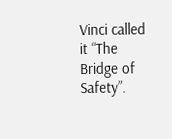Vinci called it “The Bridge of Safety”.